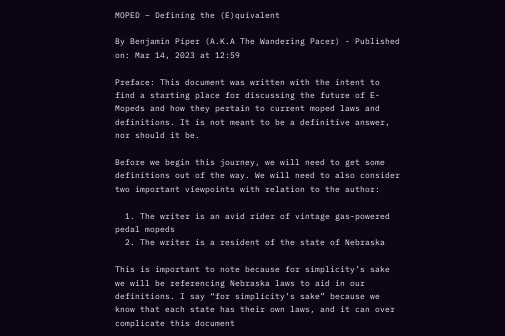MOPED – Defining the (E)quivalent

By Benjamin Piper (A.K.A The Wandering Pacer) - Published on: Mar 14, 2023 at 12:59

Preface: This document was written with the intent to find a starting place for discussing the future of E-Mopeds and how they pertain to current moped laws and definitions. It is not meant to be a definitive answer, nor should it be.

Before we begin this journey, we will need to get some definitions out of the way. We will need to also consider two important viewpoints with relation to the author:

  1. The writer is an avid rider of vintage gas-powered pedal mopeds
  2. The writer is a resident of the state of Nebraska

This is important to note because for simplicity’s sake we will be referencing Nebraska laws to aid in our definitions. I say “for simplicity’s sake” because we know that each state has their own laws, and it can over complicate this document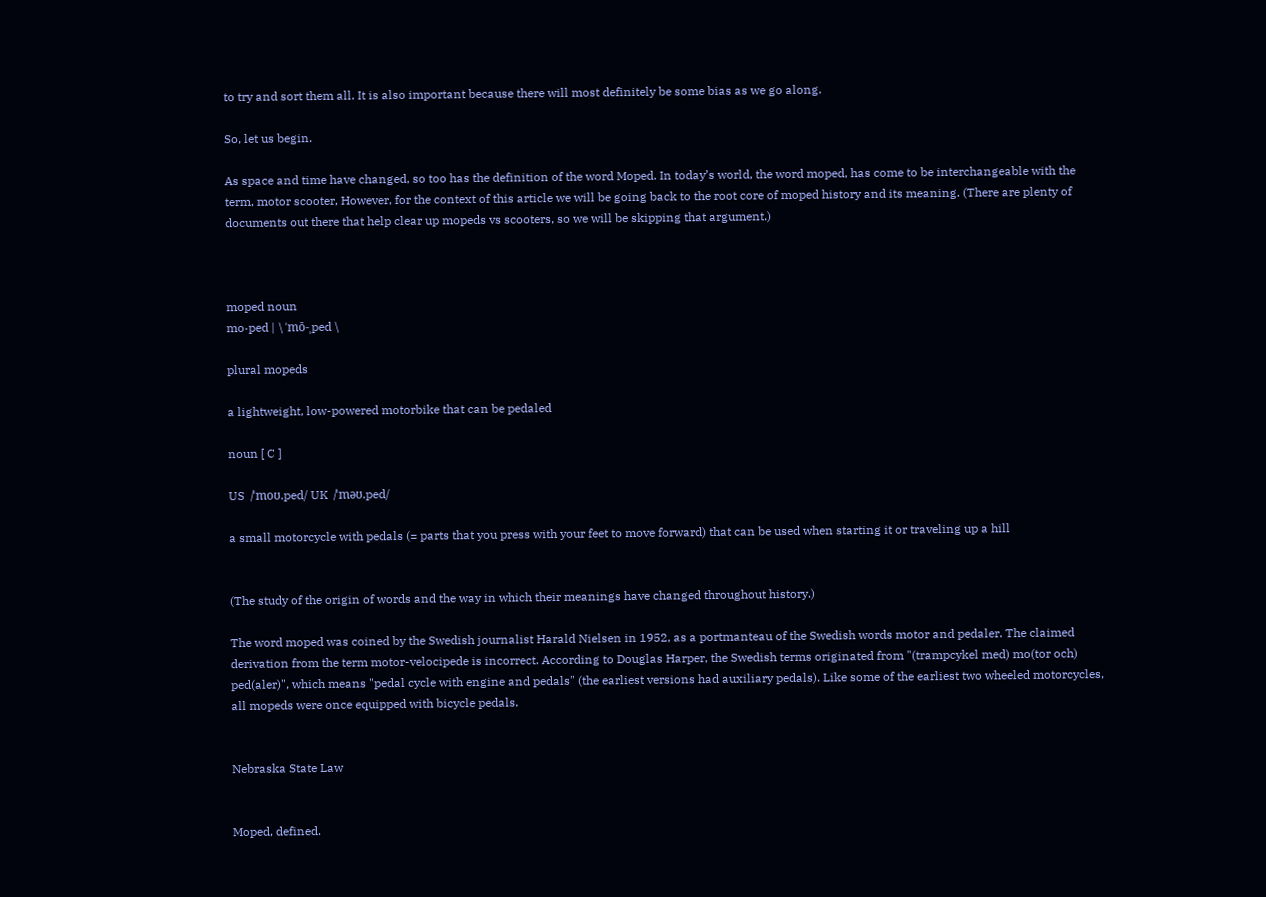to try and sort them all. It is also important because there will most definitely be some bias as we go along.

So, let us begin.

As space and time have changed, so too has the definition of the word Moped. In today’s world, the word moped, has come to be interchangeable with the term, motor scooter, However, for the context of this article we will be going back to the root core of moped history and its meaning. (There are plenty of documents out there that help clear up mopeds vs scooters, so we will be skipping that argument.)



moped noun
mo·ped | \ ˈmō-ˌped \

plural mopeds

a lightweight, low-powered motorbike that can be pedaled

noun [ C ]

US  /ˈmoʊ.ped/ UK  /ˈməʊ.ped/

a small motorcycle with pedals (= parts that you press with your feet to move forward) that can be used when starting it or traveling up a hill


(The study of the origin of words and the way in which their meanings have changed throughout history.)

The word moped was coined by the Swedish journalist Harald Nielsen in 1952, as a portmanteau of the Swedish words motor and pedaler. The claimed derivation from the term motor-velocipede is incorrect. According to Douglas Harper, the Swedish terms originated from "(trampcykel med) mo(tor och) ped(aler)", which means "pedal cycle with engine and pedals" (the earliest versions had auxiliary pedals). Like some of the earliest two wheeled motorcycles, all mopeds were once equipped with bicycle pedals.


Nebraska State Law


Moped, defined.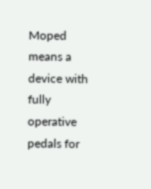Moped means a device with fully operative pedals for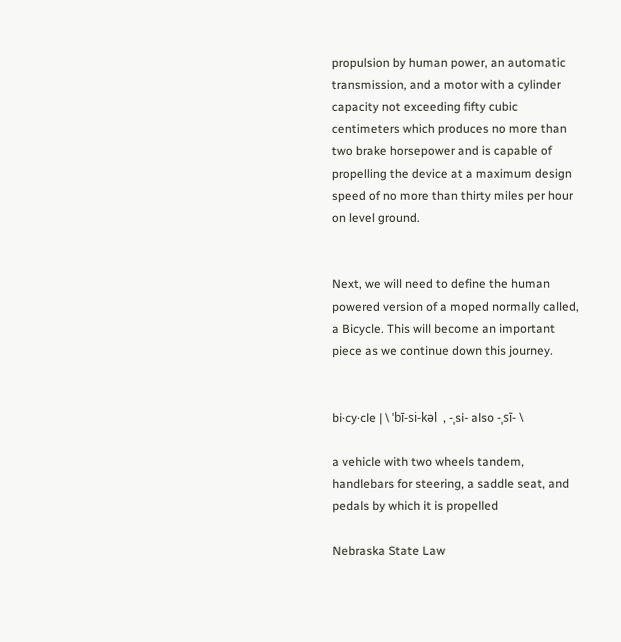propulsion by human power, an automatic transmission, and a motor with a cylinder capacity not exceeding fifty cubic centimeters which produces no more than two brake horsepower and is capable of propelling the device at a maximum design speed of no more than thirty miles per hour on level ground.


Next, we will need to define the human powered version of a moped normally called, a Bicycle. This will become an important piece as we continue down this journey.


bi·cy·cle | \ ˈbī-si-kəl  , -ˌsi- also -ˌsī- \

a vehicle with two wheels tandem, handlebars for steering, a saddle seat, and pedals by which it is propelled

Nebraska State Law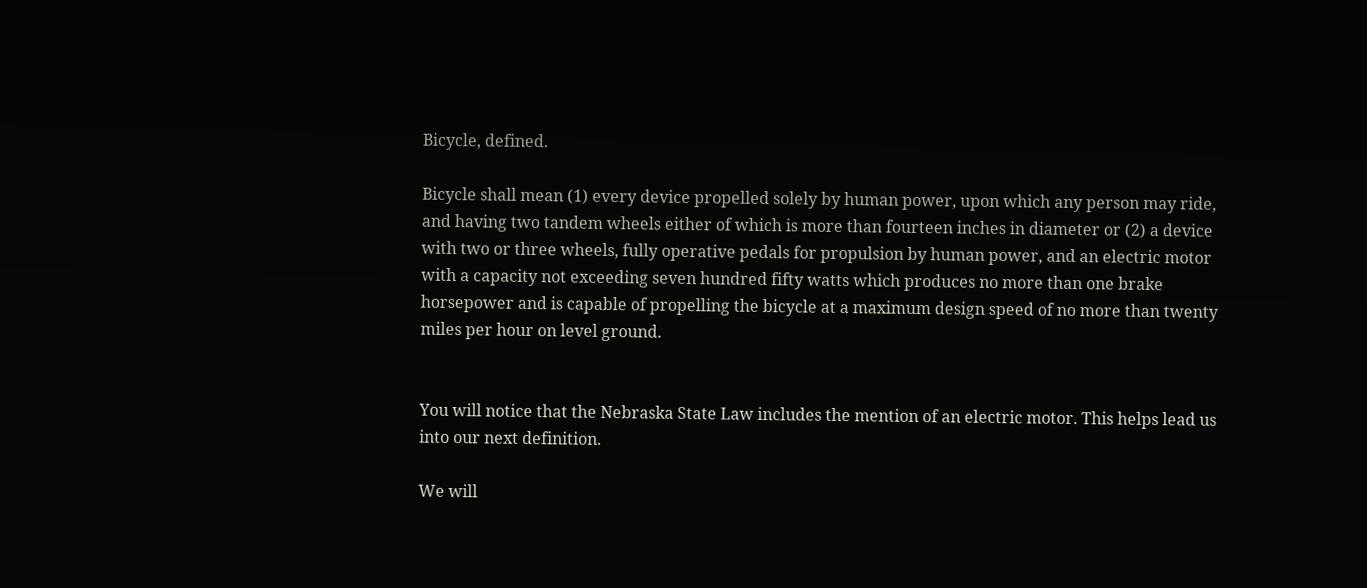Bicycle, defined.

Bicycle shall mean (1) every device propelled solely by human power, upon which any person may ride, and having two tandem wheels either of which is more than fourteen inches in diameter or (2) a device with two or three wheels, fully operative pedals for propulsion by human power, and an electric motor with a capacity not exceeding seven hundred fifty watts which produces no more than one brake horsepower and is capable of propelling the bicycle at a maximum design speed of no more than twenty miles per hour on level ground.


You will notice that the Nebraska State Law includes the mention of an electric motor. This helps lead us into our next definition.

We will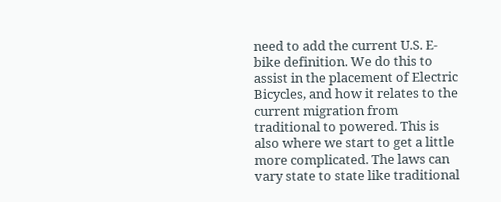need to add the current U.S. E-bike definition. We do this to assist in the placement of Electric Bicycles, and how it relates to the current migration from traditional to powered. This is also where we start to get a little more complicated. The laws can vary state to state like traditional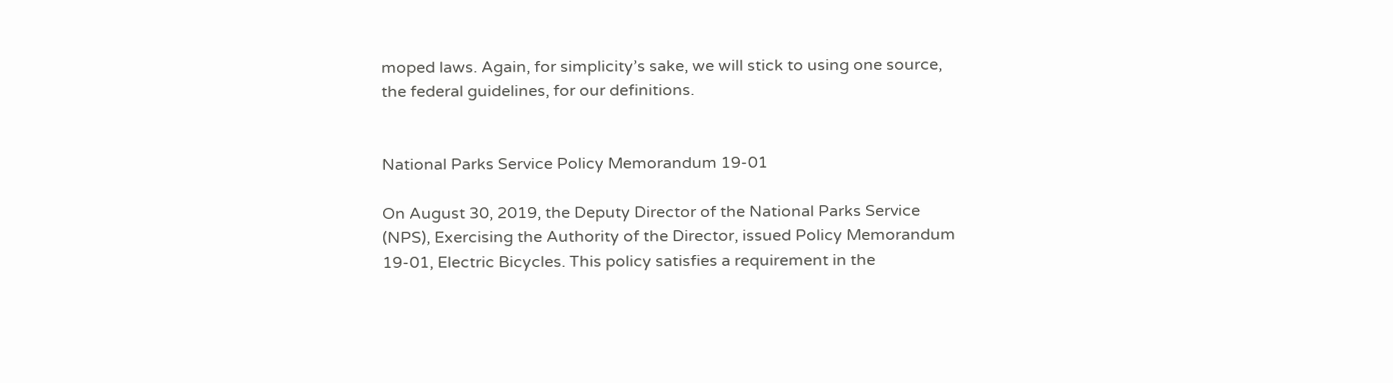moped laws. Again, for simplicity’s sake, we will stick to using one source, the federal guidelines, for our definitions.


National Parks Service Policy Memorandum 19-01

On August 30, 2019, the Deputy Director of the National Parks Service (NPS), Exercising the Authority of the Director, issued Policy Memorandum 19-01, Electric Bicycles. This policy satisfies a requirement in the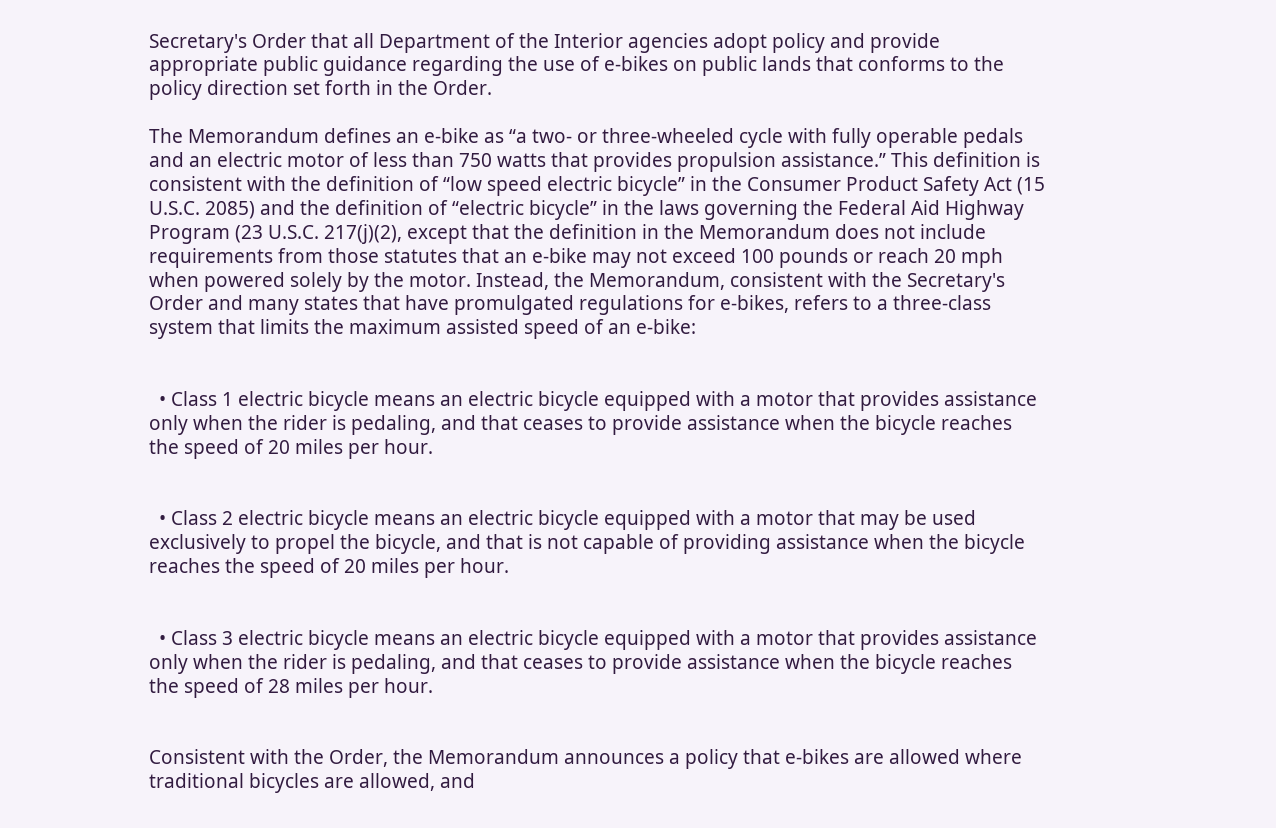Secretary's Order that all Department of the Interior agencies adopt policy and provide appropriate public guidance regarding the use of e-bikes on public lands that conforms to the policy direction set forth in the Order.

The Memorandum defines an e-bike as “a two- or three-wheeled cycle with fully operable pedals and an electric motor of less than 750 watts that provides propulsion assistance.” This definition is consistent with the definition of “low speed electric bicycle” in the Consumer Product Safety Act (15 U.S.C. 2085) and the definition of “electric bicycle” in the laws governing the Federal Aid Highway Program (23 U.S.C. 217(j)(2), except that the definition in the Memorandum does not include requirements from those statutes that an e-bike may not exceed 100 pounds or reach 20 mph when powered solely by the motor. Instead, the Memorandum, consistent with the Secretary's Order and many states that have promulgated regulations for e-bikes, refers to a three-class system that limits the maximum assisted speed of an e-bike:


  • Class 1 electric bicycle means an electric bicycle equipped with a motor that provides assistance only when the rider is pedaling, and that ceases to provide assistance when the bicycle reaches the speed of 20 miles per hour.


  • Class 2 electric bicycle means an electric bicycle equipped with a motor that may be used exclusively to propel the bicycle, and that is not capable of providing assistance when the bicycle reaches the speed of 20 miles per hour.


  • Class 3 electric bicycle means an electric bicycle equipped with a motor that provides assistance only when the rider is pedaling, and that ceases to provide assistance when the bicycle reaches the speed of 28 miles per hour.


Consistent with the Order, the Memorandum announces a policy that e-bikes are allowed where traditional bicycles are allowed, and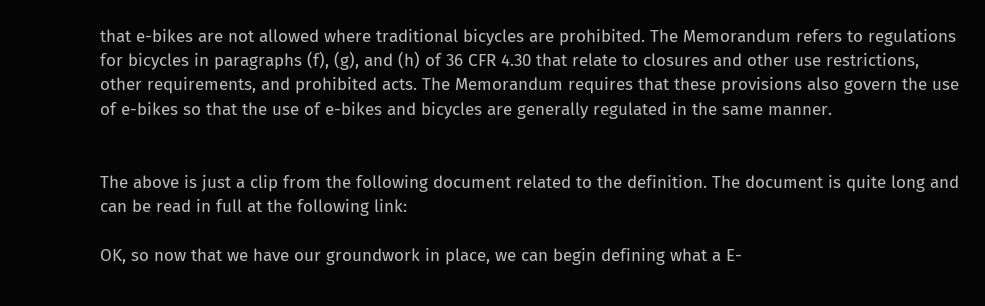that e-bikes are not allowed where traditional bicycles are prohibited. The Memorandum refers to regulations for bicycles in paragraphs (f), (g), and (h) of 36 CFR 4.30 that relate to closures and other use restrictions, other requirements, and prohibited acts. The Memorandum requires that these provisions also govern the use of e-bikes so that the use of e-bikes and bicycles are generally regulated in the same manner.


The above is just a clip from the following document related to the definition. The document is quite long and can be read in full at the following link:

OK, so now that we have our groundwork in place, we can begin defining what a E-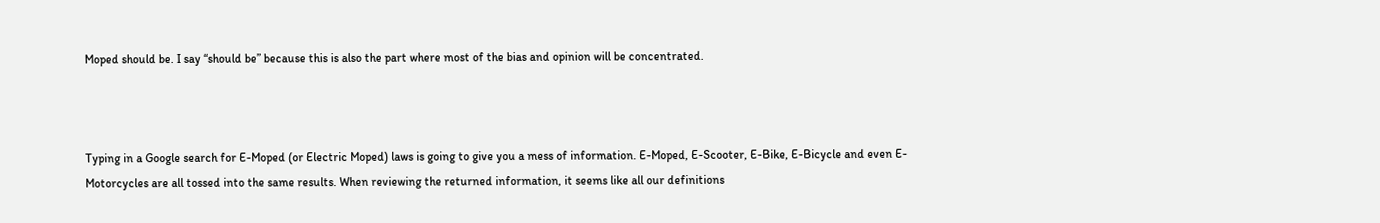Moped should be. I say “should be” because this is also the part where most of the bias and opinion will be concentrated.



Typing in a Google search for E-Moped (or Electric Moped) laws is going to give you a mess of information. E-Moped, E-Scooter, E-Bike, E-Bicycle and even E-Motorcycles are all tossed into the same results. When reviewing the returned information, it seems like all our definitions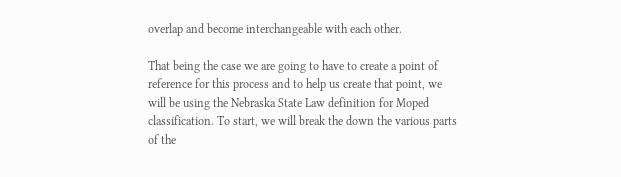overlap and become interchangeable with each other.

That being the case we are going to have to create a point of reference for this process and to help us create that point, we will be using the Nebraska State Law definition for Moped classification. To start, we will break the down the various parts of the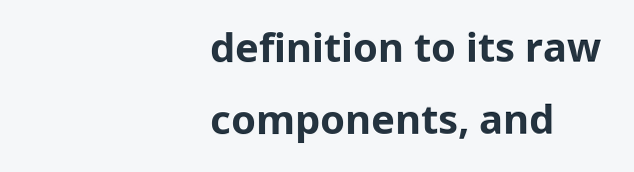definition to its raw components, and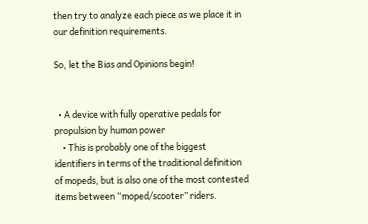then try to analyze each piece as we place it in our definition requirements.

So, let the Bias and Opinions begin!


  • A device with fully operative pedals for propulsion by human power
    • This is probably one of the biggest identifiers in terms of the traditional definition of mopeds, but is also one of the most contested items between “moped/scooter” riders.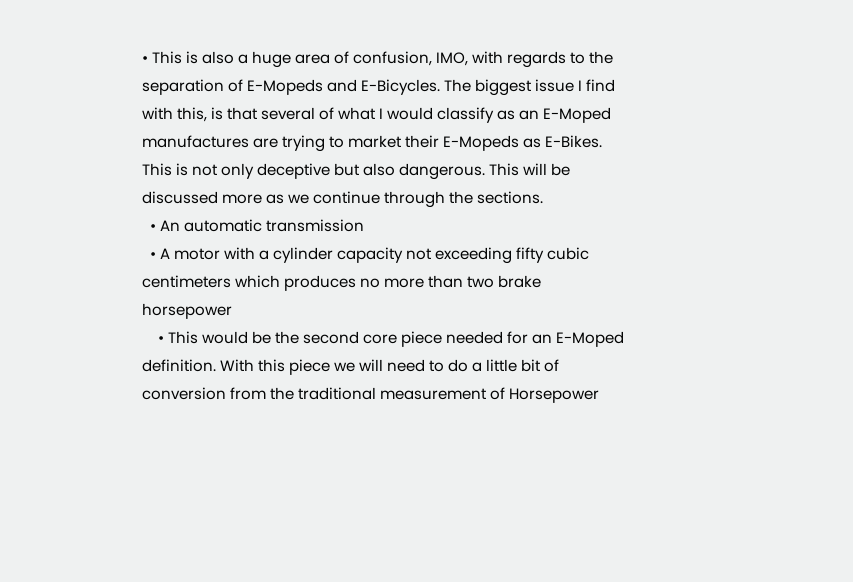• This is also a huge area of confusion, IMO, with regards to the separation of E-Mopeds and E-Bicycles. The biggest issue I find with this, is that several of what I would classify as an E-Moped manufactures are trying to market their E-Mopeds as E-Bikes. This is not only deceptive but also dangerous. This will be discussed more as we continue through the sections.
  • An automatic transmission
  • A motor with a cylinder capacity not exceeding fifty cubic centimeters which produces no more than two brake horsepower
    • This would be the second core piece needed for an E-Moped definition. With this piece we will need to do a little bit of conversion from the traditional measurement of Horsepower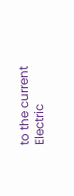to the current Electric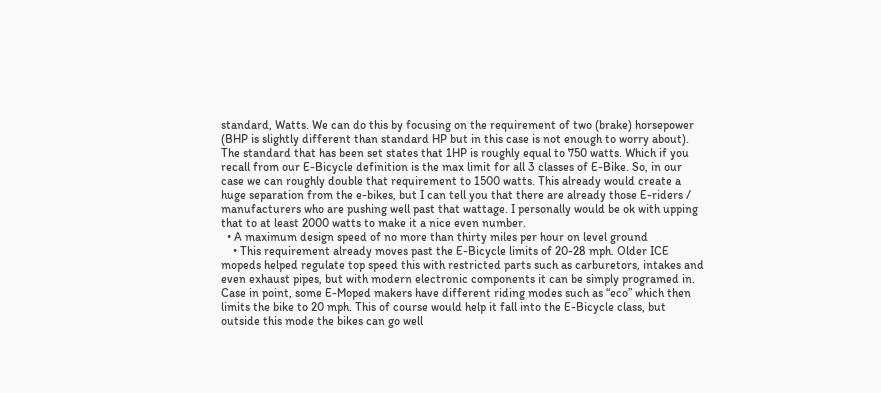standard, Watts. We can do this by focusing on the requirement of two (brake) horsepower (BHP is slightly different than standard HP but in this case is not enough to worry about). The standard that has been set states that 1HP is roughly equal to 750 watts. Which if you recall from our E-Bicycle definition is the max limit for all 3 classes of E-Bike. So, in our case we can roughly double that requirement to 1500 watts. This already would create a huge separation from the e-bikes, but I can tell you that there are already those E-riders / manufacturers who are pushing well past that wattage. I personally would be ok with upping that to at least 2000 watts to make it a nice even number.
  • A maximum design speed of no more than thirty miles per hour on level ground
    • This requirement already moves past the E-Bicycle limits of 20-28 mph. Older ICE mopeds helped regulate top speed this with restricted parts such as carburetors, intakes and even exhaust pipes, but with modern electronic components it can be simply programed in. Case in point, some E-Moped makers have different riding modes such as “eco” which then limits the bike to 20 mph. This of course would help it fall into the E-Bicycle class, but outside this mode the bikes can go well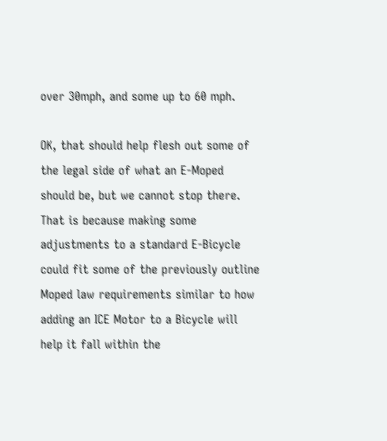over 30mph, and some up to 60 mph.

OK, that should help flesh out some of the legal side of what an E-Moped should be, but we cannot stop there. That is because making some adjustments to a standard E-Bicycle could fit some of the previously outline Moped law requirements similar to how adding an ICE Motor to a Bicycle will help it fall within the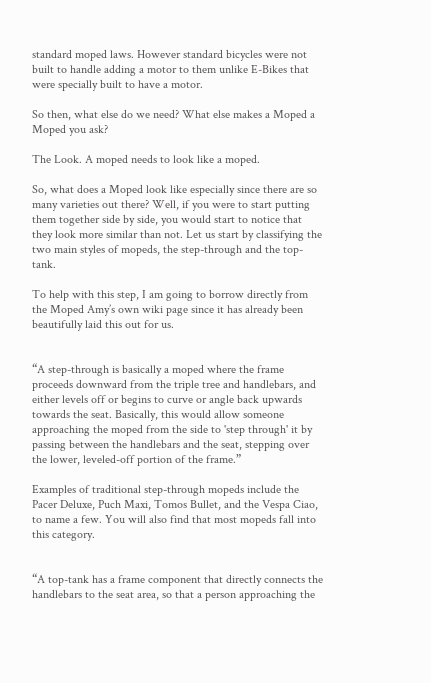standard moped laws. However standard bicycles were not built to handle adding a motor to them unlike E-Bikes that were specially built to have a motor.

So then, what else do we need? What else makes a Moped a Moped you ask?

The Look. A moped needs to look like a moped.

So, what does a Moped look like especially since there are so many varieties out there? Well, if you were to start putting them together side by side, you would start to notice that they look more similar than not. Let us start by classifying the two main styles of mopeds, the step-through and the top-tank.

To help with this step, I am going to borrow directly from the Moped Amy’s own wiki page since it has already been beautifully laid this out for us.


“A step-through is basically a moped where the frame proceeds downward from the triple tree and handlebars, and either levels off or begins to curve or angle back upwards towards the seat. Basically, this would allow someone approaching the moped from the side to 'step through' it by passing between the handlebars and the seat, stepping over the lower, leveled-off portion of the frame.”

Examples of traditional step-through mopeds include the Pacer Deluxe, Puch Maxi, Tomos Bullet, and the Vespa Ciao, to name a few. You will also find that most mopeds fall into this category.


“A top-tank has a frame component that directly connects the handlebars to the seat area, so that a person approaching the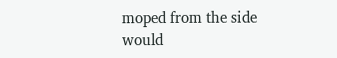moped from the side would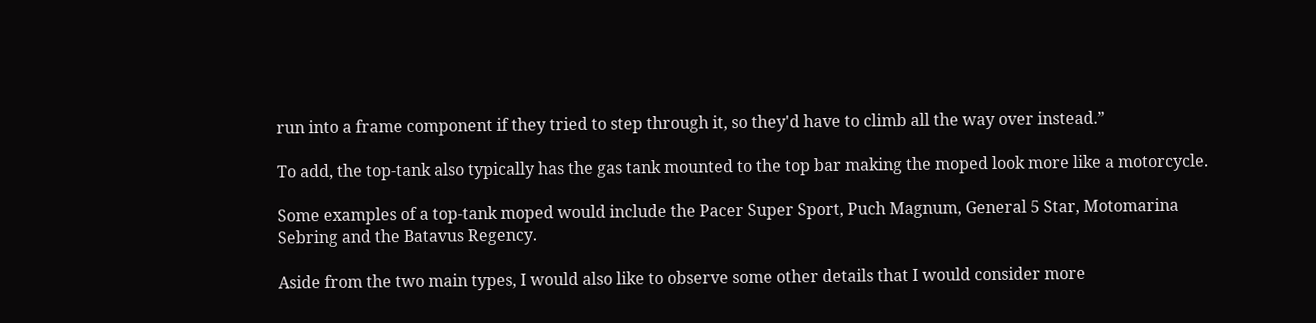run into a frame component if they tried to step through it, so they'd have to climb all the way over instead.”

To add, the top-tank also typically has the gas tank mounted to the top bar making the moped look more like a motorcycle.

Some examples of a top-tank moped would include the Pacer Super Sport, Puch Magnum, General 5 Star, Motomarina Sebring and the Batavus Regency.

Aside from the two main types, I would also like to observe some other details that I would consider more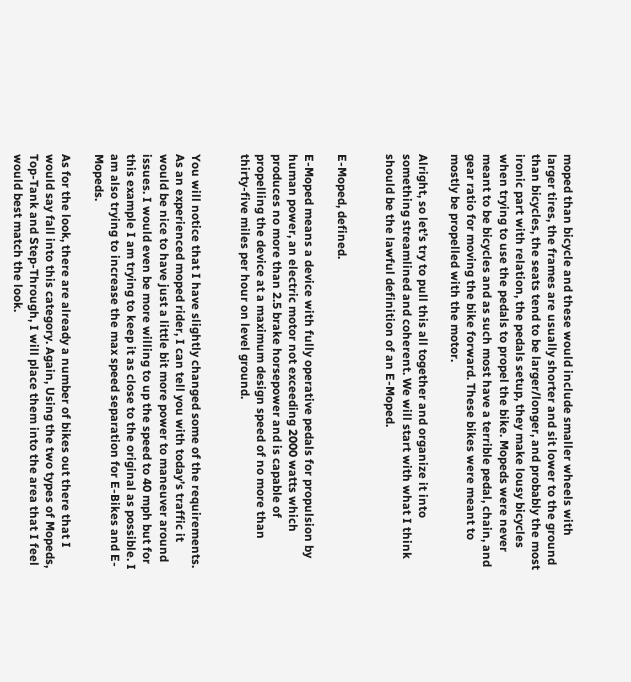moped than bicycle and these would include smaller wheels with larger tires, the frames are usually shorter and sit lower to the ground than bicycles, the seats tend to be larger/longer, and probably the most ironic part with relation, the pedals setup, they make lousy bicycles when trying to use the pedals to propel the bike. Mopeds were never meant to be bicycles and as such most have a terrible pedal, chain, and gear ratio for moving the bike forward. These bikes were meant to mostly be propelled with the motor.

Alright, so let’s try to pull this all together and organize it into something streamlined and coherent. We will start with what I think should be the lawful definition of an E-Moped.


E-Moped, defined.

E-Moped means a device with fully operative pedals for propulsion by human power, an electric motor not exceeding 2000 watts which produces no more than 2.5 brake horsepower and is capable of propelling the device at a maximum design speed of no more than thirty-five miles per hour on level ground.


You will notice that I have slightly changed some of the requirements. As an experienced moped rider, I can tell you with today’s traffic it would be nice to have just a little bit more power to maneuver around issues. I would even be more willing to up the speed to 40 mph but for this example I am trying to keep it as close to the original as possible. I am also trying to increase the max speed separation for E-Bikes and E-Mopeds.

As for the look, there are already a number of bikes out there that I would say fall into this category. Again, Using the two types of Mopeds, Top-Tank and Step-Through, I will place them into the area that I feel would best match the look.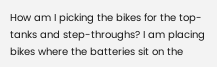How am I picking the bikes for the top-tanks and step-throughs? I am placing bikes where the batteries sit on the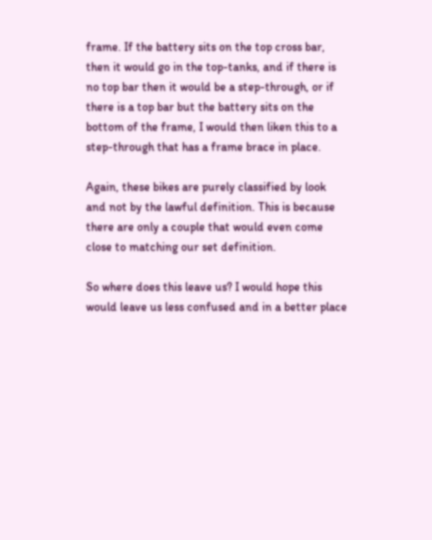frame. If the battery sits on the top cross bar, then it would go in the top-tanks, and if there is no top bar then it would be a step-through, or if there is a top bar but the battery sits on the bottom of the frame, I would then liken this to a step-through that has a frame brace in place.

Again, these bikes are purely classified by look and not by the lawful definition. This is because there are only a couple that would even come close to matching our set definition.

So where does this leave us? I would hope this would leave us less confused and in a better place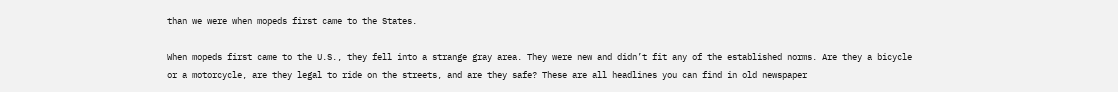than we were when mopeds first came to the States.

When mopeds first came to the U.S., they fell into a strange gray area. They were new and didn’t fit any of the established norms. Are they a bicycle or a motorcycle, are they legal to ride on the streets, and are they safe? These are all headlines you can find in old newspaper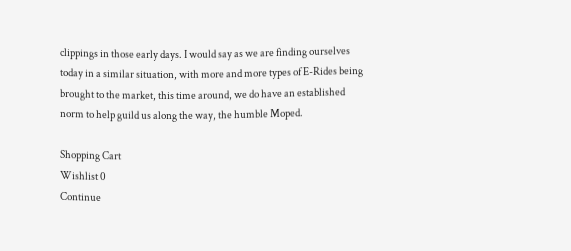clippings in those early days. I would say as we are finding ourselves today in a similar situation, with more and more types of E-Rides being brought to the market, this time around, we do have an established norm to help guild us along the way, the humble Moped.

Shopping Cart
Wishlist 0
Continue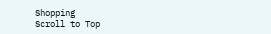Shopping
Scroll to Top